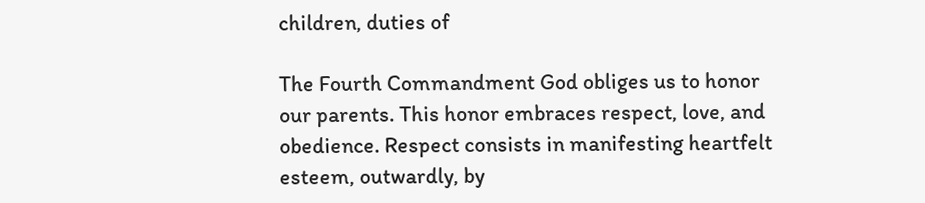children, duties of

The Fourth Commandment God obliges us to honor our parents. This honor embraces respect, love, and obedience. Respect consists in manifesting heartfelt esteem, outwardly, by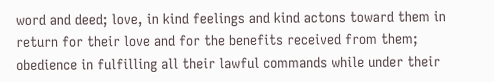word and deed; love, in kind feelings and kind actons toward them in return for their love and for the benefits received from them; obedience in fulfilling all their lawful commands while under their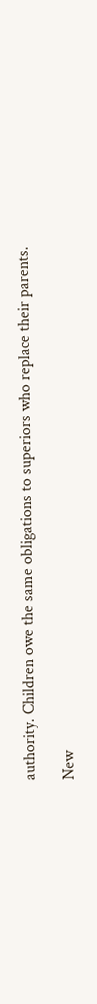authority. Children owe the same obligations to superiors who replace their parents.

New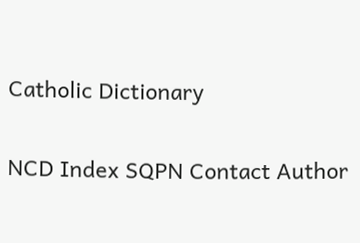Catholic Dictionary

NCD Index SQPN Contact Author